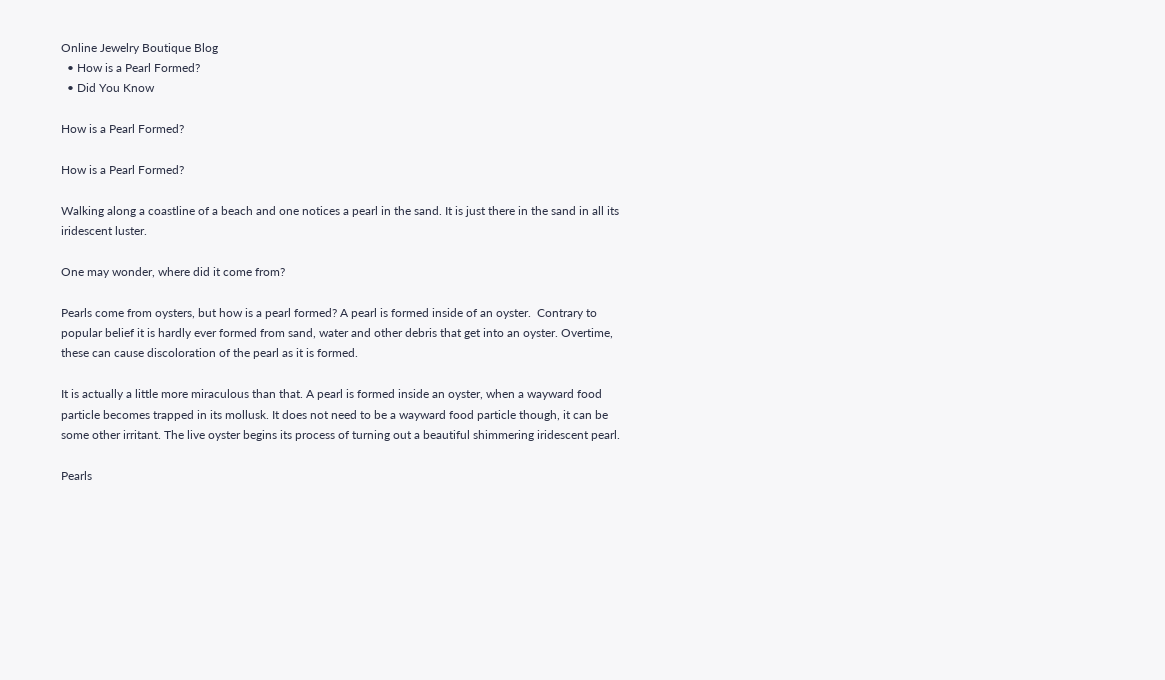Online Jewelry Boutique Blog
  • How is a Pearl Formed?
  • Did You Know

How is a Pearl Formed?

How is a Pearl Formed?

Walking along a coastline of a beach and one notices a pearl in the sand. It is just there in the sand in all its iridescent luster.

One may wonder, where did it come from?

Pearls come from oysters, but how is a pearl formed? A pearl is formed inside of an oyster.  Contrary to popular belief it is hardly ever formed from sand, water and other debris that get into an oyster. Overtime, these can cause discoloration of the pearl as it is formed.

It is actually a little more miraculous than that. A pearl is formed inside an oyster, when a wayward food particle becomes trapped in its mollusk. It does not need to be a wayward food particle though, it can be some other irritant. The live oyster begins its process of turning out a beautiful shimmering iridescent pearl.

Pearls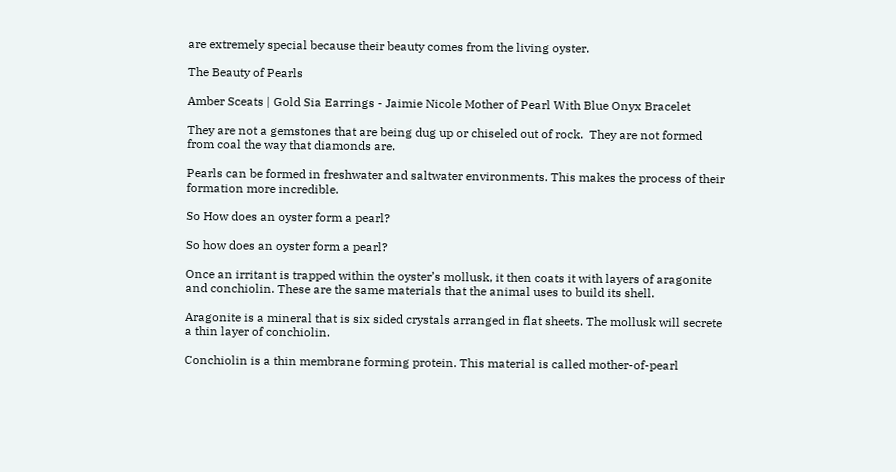are extremely special because their beauty comes from the living oyster.

The Beauty of Pearls

Amber Sceats | Gold Sia Earrings - Jaimie Nicole Mother of Pearl With Blue Onyx Bracelet

They are not a gemstones that are being dug up or chiseled out of rock.  They are not formed from coal the way that diamonds are.

Pearls can be formed in freshwater and saltwater environments. This makes the process of their formation more incredible.

So How does an oyster form a pearl?

So how does an oyster form a pearl?

Once an irritant is trapped within the oyster’s mollusk, it then coats it with layers of aragonite and conchiolin. These are the same materials that the animal uses to build its shell.

Aragonite is a mineral that is six sided crystals arranged in flat sheets. The mollusk will secrete a thin layer of conchiolin.

Conchiolin is a thin membrane forming protein. This material is called mother-of-pearl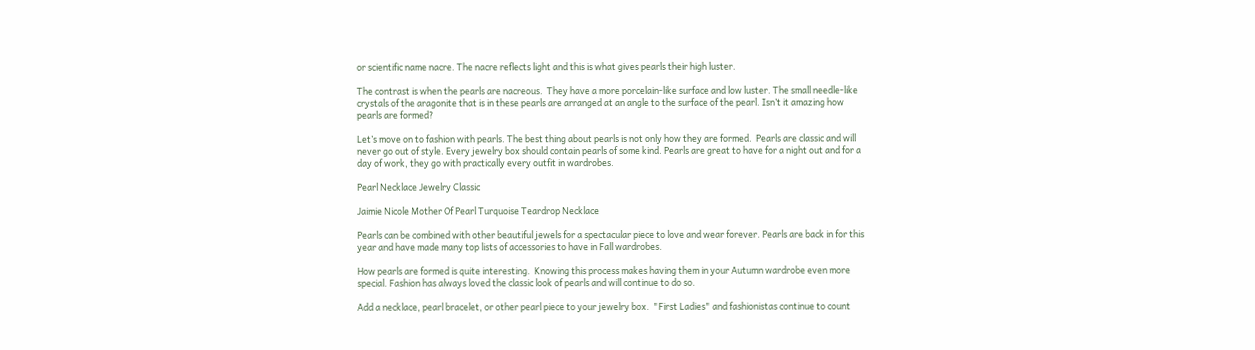or scientific name nacre. The nacre reflects light and this is what gives pearls their high luster.

The contrast is when the pearls are nacreous.  They have a more porcelain-like surface and low luster. The small needle-like crystals of the aragonite that is in these pearls are arranged at an angle to the surface of the pearl. Isn’t it amazing how pearls are formed?

Let’s move on to fashion with pearls. The best thing about pearls is not only how they are formed.  Pearls are classic and will never go out of style. Every jewelry box should contain pearls of some kind. Pearls are great to have for a night out and for a day of work, they go with practically every outfit in wardrobes.

Pearl Necklace Jewelry Classic

Jaimie Nicole Mother Of Pearl Turquoise Teardrop Necklace

Pearls can be combined with other beautiful jewels for a spectacular piece to love and wear forever. Pearls are back in for this year and have made many top lists of accessories to have in Fall wardrobes.

How pearls are formed is quite interesting.  Knowing this process makes having them in your Autumn wardrobe even more special. Fashion has always loved the classic look of pearls and will continue to do so.

Add a necklace, pearl bracelet, or other pearl piece to your jewelry box.  "First Ladies" and fashionistas continue to count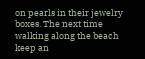on pearls in their jewelry boxes. The next time walking along the beach keep an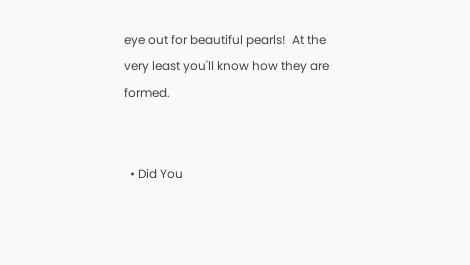eye out for beautiful pearls!  At the very least you'll know how they are formed.


  • Did You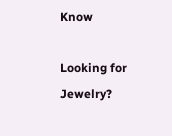Know

Looking for Jewelry?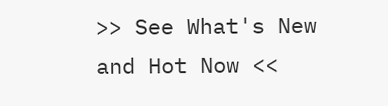>> See What's New and Hot Now <<